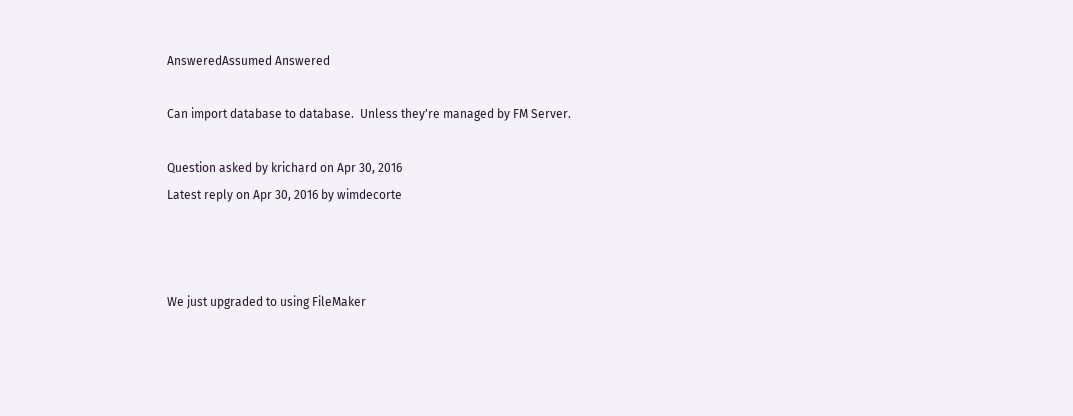AnsweredAssumed Answered

Can import database to database.  Unless they're managed by FM Server.

Question asked by krichard on Apr 30, 2016
Latest reply on Apr 30, 2016 by wimdecorte



We just upgraded to using FileMaker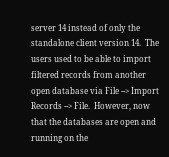server 14 instead of only the standalone client version 14.  The users used to be able to import filtered records from another open database via File --> Import Records --> File.  However, now that the databases are open and running on the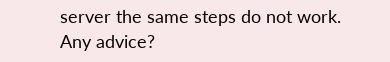server the same steps do not work.  Any advice?